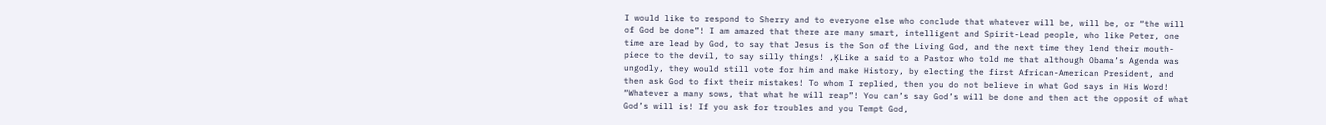I would like to respond to Sherry and to everyone else who conclude that whatever will be, will be, or “the will of God be done”! I am amazed that there are many smart, intelligent and Spirit-Lead people, who like Peter, one time are lead by God, to say that Jesus is the Son of the Living God, and the next time they lend their mouth-piece to the devil, to say silly things! ‚ĶLike a said to a Pastor who told me that although Obama’s Agenda was ungodly, they would still vote for him and make History, by electing the first African-American President, and then ask God to fixt their mistakes! To whom I replied, then you do not believe in what God says in His Word! “Whatever a many sows, that what he will reap”! You can’s say God’s will be done and then act the opposit of what God’s will is! If you ask for troubles and you Tempt God,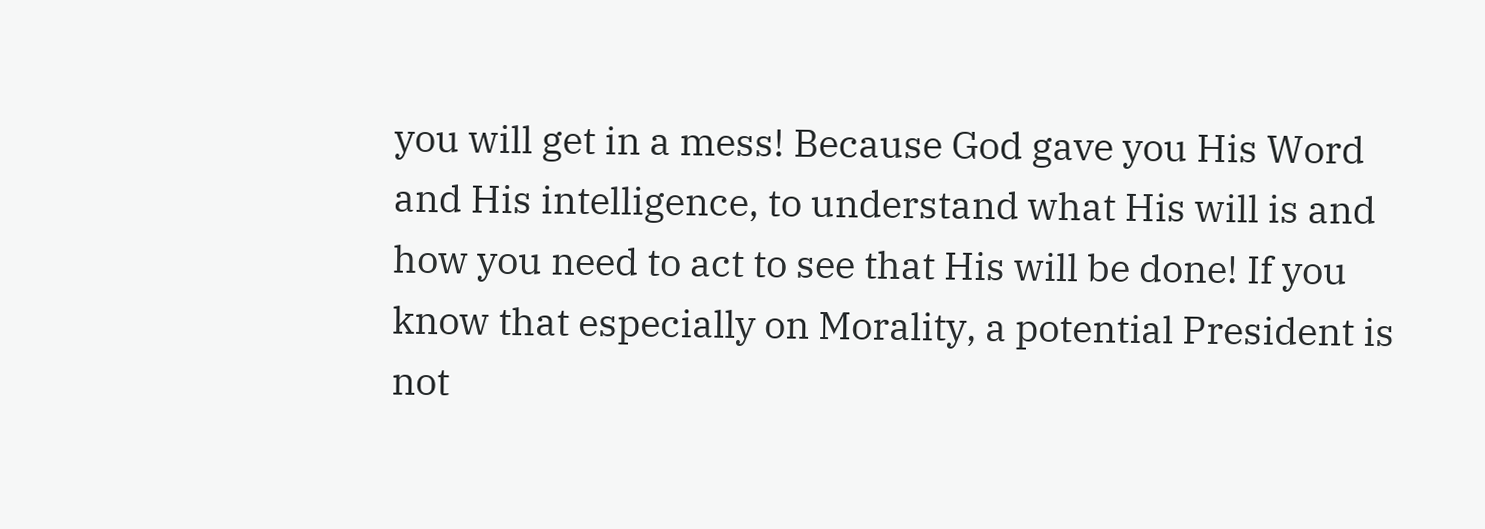you will get in a mess! Because God gave you His Word and His intelligence, to understand what His will is and how you need to act to see that His will be done! If you know that especially on Morality, a potential President is not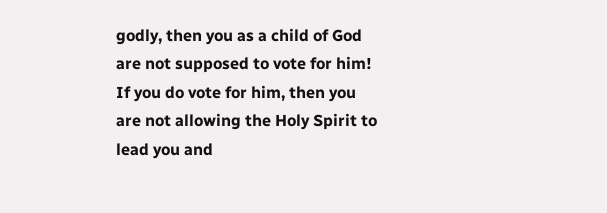godly, then you as a child of God are not supposed to vote for him! If you do vote for him, then you are not allowing the Holy Spirit to lead you and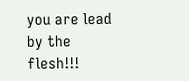you are lead by the flesh!!!